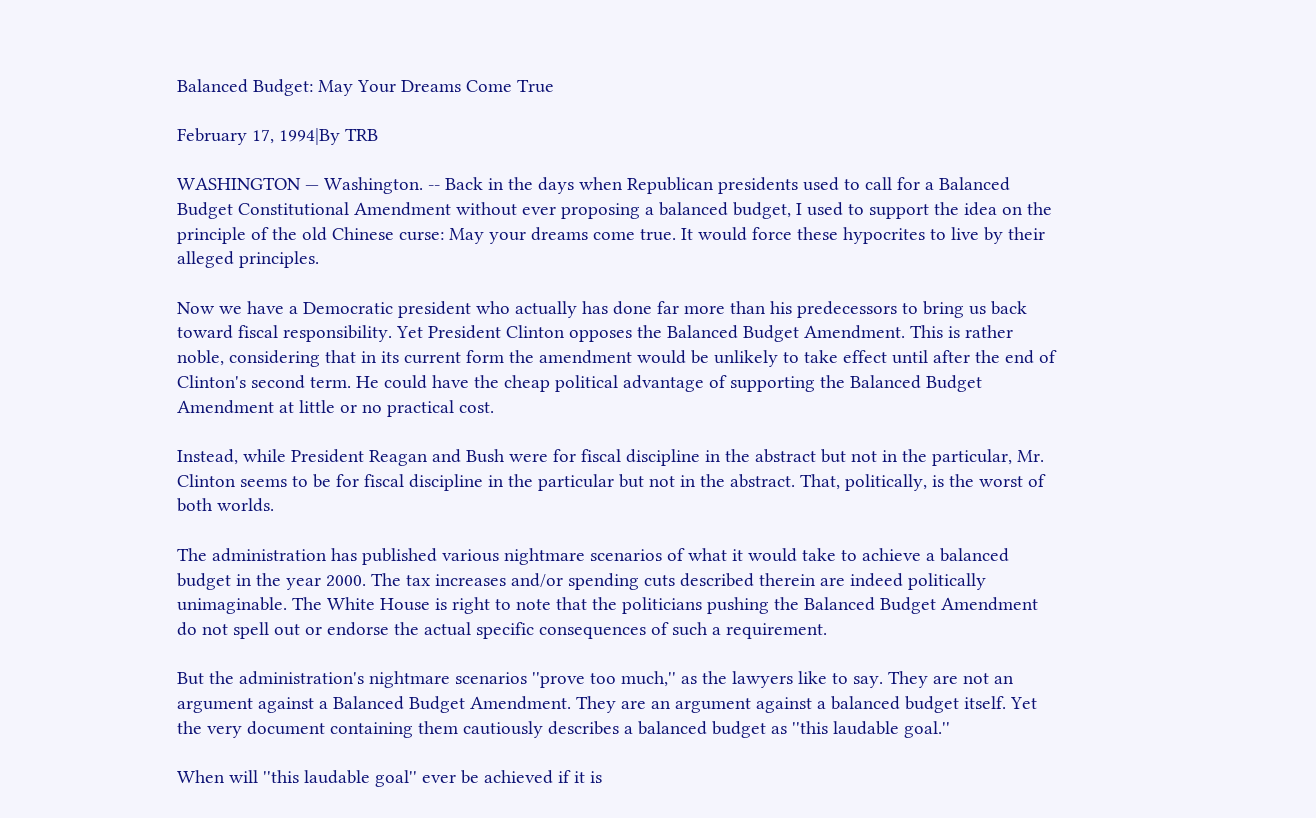Balanced Budget: May Your Dreams Come True

February 17, 1994|By TRB

WASHINGTON — Washington. -- Back in the days when Republican presidents used to call for a Balanced Budget Constitutional Amendment without ever proposing a balanced budget, I used to support the idea on the principle of the old Chinese curse: May your dreams come true. It would force these hypocrites to live by their alleged principles.

Now we have a Democratic president who actually has done far more than his predecessors to bring us back toward fiscal responsibility. Yet President Clinton opposes the Balanced Budget Amendment. This is rather noble, considering that in its current form the amendment would be unlikely to take effect until after the end of Clinton's second term. He could have the cheap political advantage of supporting the Balanced Budget Amendment at little or no practical cost.

Instead, while President Reagan and Bush were for fiscal discipline in the abstract but not in the particular, Mr. Clinton seems to be for fiscal discipline in the particular but not in the abstract. That, politically, is the worst of both worlds.

The administration has published various nightmare scenarios of what it would take to achieve a balanced budget in the year 2000. The tax increases and/or spending cuts described therein are indeed politically unimaginable. The White House is right to note that the politicians pushing the Balanced Budget Amendment do not spell out or endorse the actual specific consequences of such a requirement.

But the administration's nightmare scenarios ''prove too much,'' as the lawyers like to say. They are not an argument against a Balanced Budget Amendment. They are an argument against a balanced budget itself. Yet the very document containing them cautiously describes a balanced budget as ''this laudable goal.''

When will ''this laudable goal'' ever be achieved if it is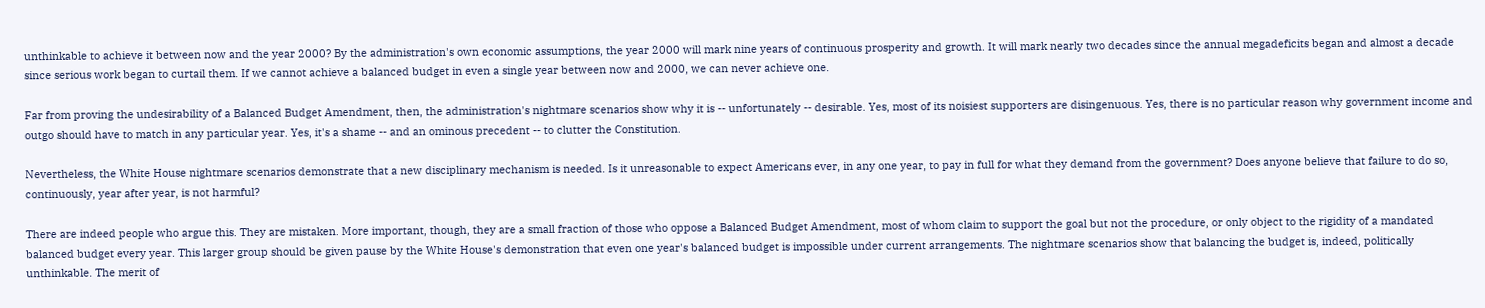unthinkable to achieve it between now and the year 2000? By the administration's own economic assumptions, the year 2000 will mark nine years of continuous prosperity and growth. It will mark nearly two decades since the annual megadeficits began and almost a decade since serious work began to curtail them. If we cannot achieve a balanced budget in even a single year between now and 2000, we can never achieve one.

Far from proving the undesirability of a Balanced Budget Amendment, then, the administration's nightmare scenarios show why it is -- unfortunately -- desirable. Yes, most of its noisiest supporters are disingenuous. Yes, there is no particular reason why government income and outgo should have to match in any particular year. Yes, it's a shame -- and an ominous precedent -- to clutter the Constitution.

Nevertheless, the White House nightmare scenarios demonstrate that a new disciplinary mechanism is needed. Is it unreasonable to expect Americans ever, in any one year, to pay in full for what they demand from the government? Does anyone believe that failure to do so, continuously, year after year, is not harmful?

There are indeed people who argue this. They are mistaken. More important, though, they are a small fraction of those who oppose a Balanced Budget Amendment, most of whom claim to support the goal but not the procedure, or only object to the rigidity of a mandated balanced budget every year. This larger group should be given pause by the White House's demonstration that even one year's balanced budget is impossible under current arrangements. The nightmare scenarios show that balancing the budget is, indeed, politically unthinkable. The merit of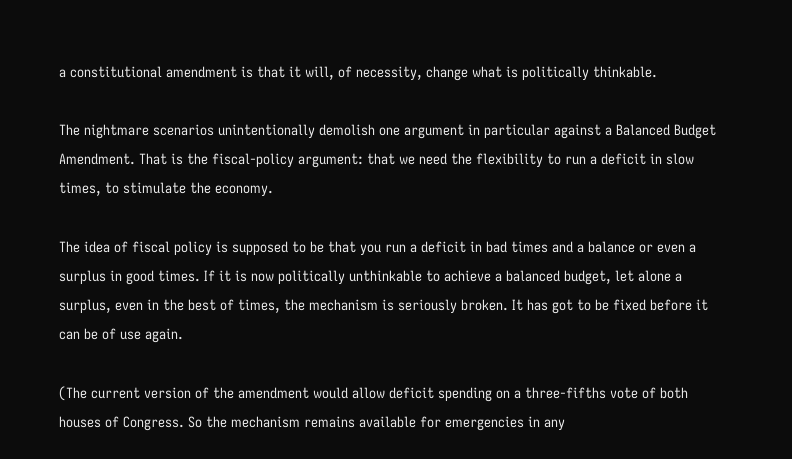a constitutional amendment is that it will, of necessity, change what is politically thinkable.

The nightmare scenarios unintentionally demolish one argument in particular against a Balanced Budget Amendment. That is the fiscal-policy argument: that we need the flexibility to run a deficit in slow times, to stimulate the economy.

The idea of fiscal policy is supposed to be that you run a deficit in bad times and a balance or even a surplus in good times. If it is now politically unthinkable to achieve a balanced budget, let alone a surplus, even in the best of times, the mechanism is seriously broken. It has got to be fixed before it can be of use again.

(The current version of the amendment would allow deficit spending on a three-fifths vote of both houses of Congress. So the mechanism remains available for emergencies in any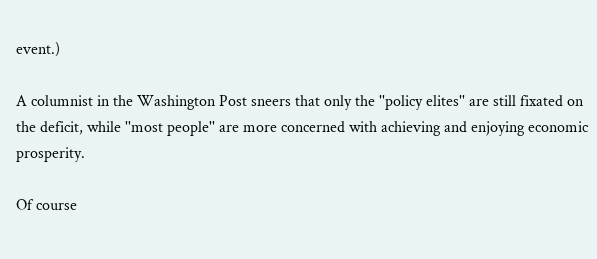event.)

A columnist in the Washington Post sneers that only the ''policy elites'' are still fixated on the deficit, while ''most people'' are more concerned with achieving and enjoying economic prosperity.

Of course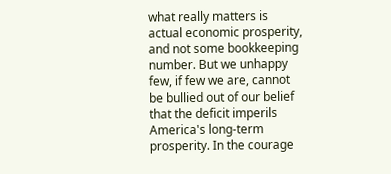what really matters is actual economic prosperity, and not some bookkeeping number. But we unhappy few, if few we are, cannot be bullied out of our belief that the deficit imperils America's long-term prosperity. In the courage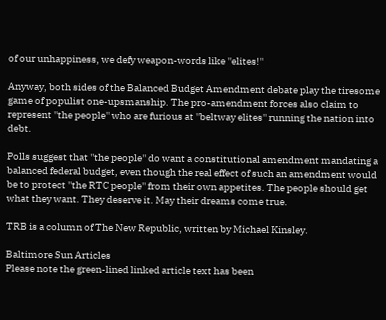of our unhappiness, we defy weapon-words like ''elites!''

Anyway, both sides of the Balanced Budget Amendment debate play the tiresome game of populist one-upsmanship. The pro-amendment forces also claim to represent ''the people'' who are furious at ''beltway elites'' running the nation into debt.

Polls suggest that ''the people'' do want a constitutional amendment mandating a balanced federal budget, even though the real effect of such an amendment would be to protect ''the RTC people'' from their own appetites. The people should get what they want. They deserve it. May their dreams come true.

TRB is a column of The New Republic, written by Michael Kinsley.

Baltimore Sun Articles
Please note the green-lined linked article text has been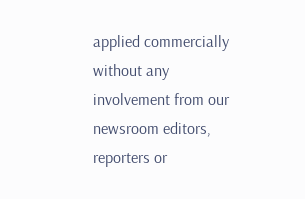applied commercially without any involvement from our newsroom editors, reporters or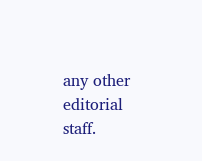any other editorial staff.